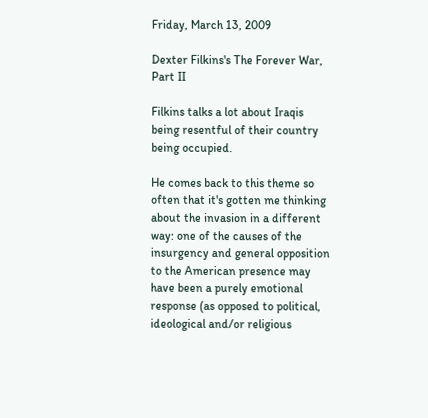Friday, March 13, 2009

Dexter Filkins's The Forever War, Part II

Filkins talks a lot about Iraqis being resentful of their country being occupied.

He comes back to this theme so often that it's gotten me thinking about the invasion in a different way: one of the causes of the insurgency and general opposition to the American presence may have been a purely emotional response (as opposed to political, ideological and/or religious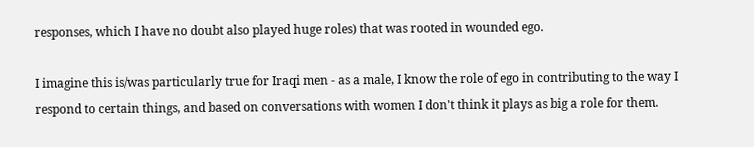responses, which I have no doubt also played huge roles) that was rooted in wounded ego.

I imagine this is/was particularly true for Iraqi men - as a male, I know the role of ego in contributing to the way I respond to certain things, and based on conversations with women I don't think it plays as big a role for them.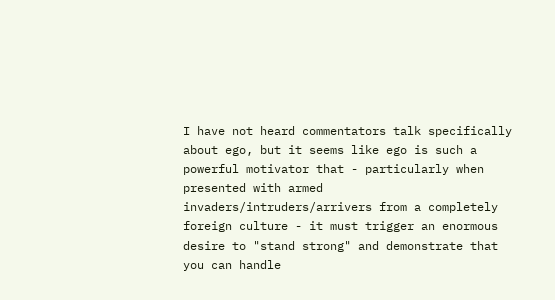I have not heard commentators talk specifically about ego, but it seems like ego is such a powerful motivator that - particularly when presented with armed invaders/intruders/arrivers from a completely foreign culture - it must trigger an enormous desire to "stand strong" and demonstrate that you can handle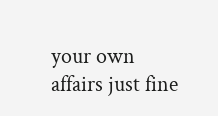your own affairs just fine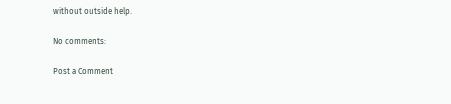without outside help.

No comments:

Post a Comment